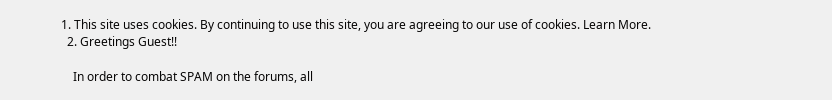1. This site uses cookies. By continuing to use this site, you are agreeing to our use of cookies. Learn More.
  2. Greetings Guest!!

    In order to combat SPAM on the forums, all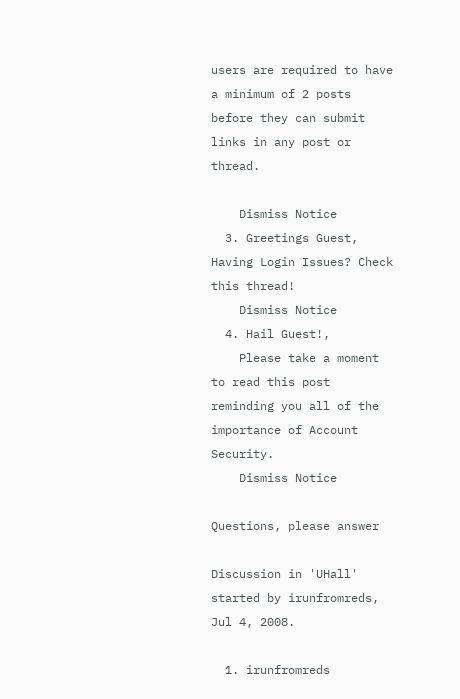users are required to have a minimum of 2 posts before they can submit links in any post or thread.

    Dismiss Notice
  3. Greetings Guest, Having Login Issues? Check this thread!
    Dismiss Notice
  4. Hail Guest!,
    Please take a moment to read this post reminding you all of the importance of Account Security.
    Dismiss Notice

Questions, please answer

Discussion in 'UHall' started by irunfromreds, Jul 4, 2008.

  1. irunfromreds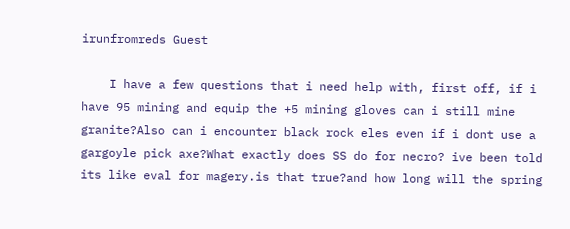irunfromreds Guest

    I have a few questions that i need help with, first off, if i have 95 mining and equip the +5 mining gloves can i still mine granite?Also can i encounter black rock eles even if i dont use a gargoyle pick axe?What exactly does SS do for necro? ive been told its like eval for magery.is that true?and how long will the spring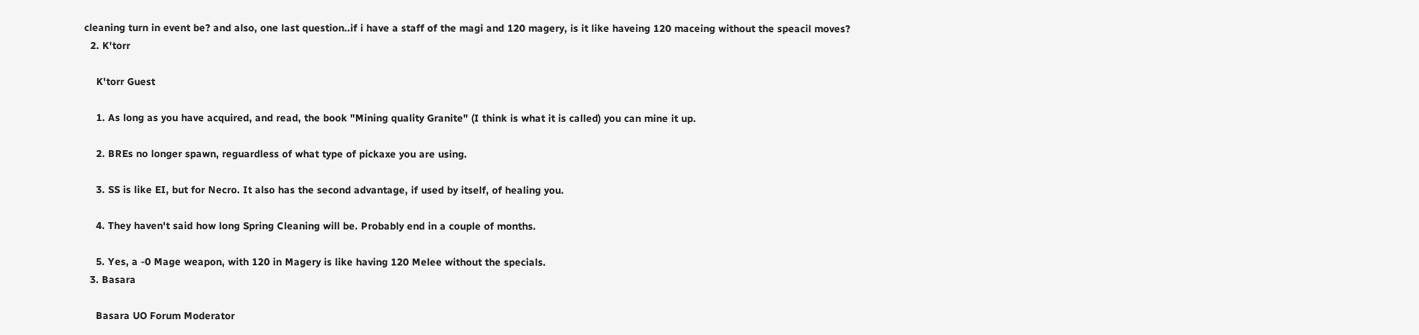cleaning turn in event be? and also, one last question..if i have a staff of the magi and 120 magery, is it like haveing 120 maceing without the speacil moves?
  2. K'torr

    K'torr Guest

    1. As long as you have acquired, and read, the book "Mining quality Granite" (I think is what it is called) you can mine it up.

    2. BREs no longer spawn, reguardless of what type of pickaxe you are using.

    3. SS is like EI, but for Necro. It also has the second advantage, if used by itself, of healing you.

    4. They haven't said how long Spring Cleaning will be. Probably end in a couple of months.

    5. Yes, a -0 Mage weapon, with 120 in Magery is like having 120 Melee without the specials.
  3. Basara

    Basara UO Forum Moderator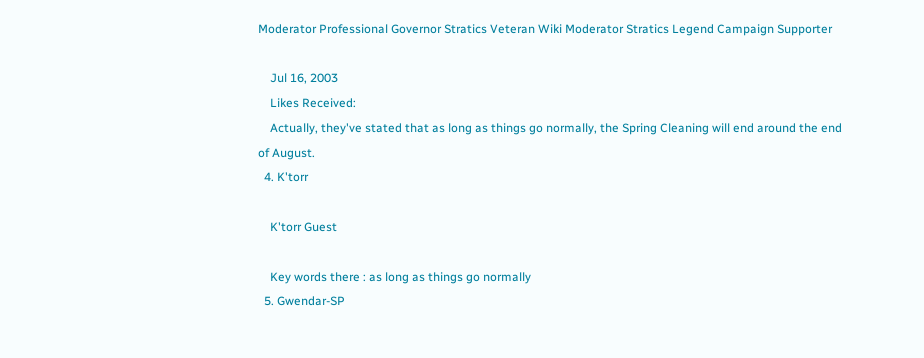Moderator Professional Governor Stratics Veteran Wiki Moderator Stratics Legend Campaign Supporter

    Jul 16, 2003
    Likes Received:
    Actually, they've stated that as long as things go normally, the Spring Cleaning will end around the end of August.
  4. K'torr

    K'torr Guest

    Key words there : as long as things go normally
  5. Gwendar-SP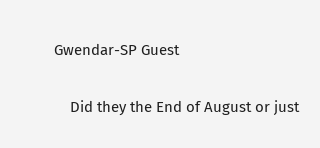Gwendar-SP Guest

    Did they the End of August or just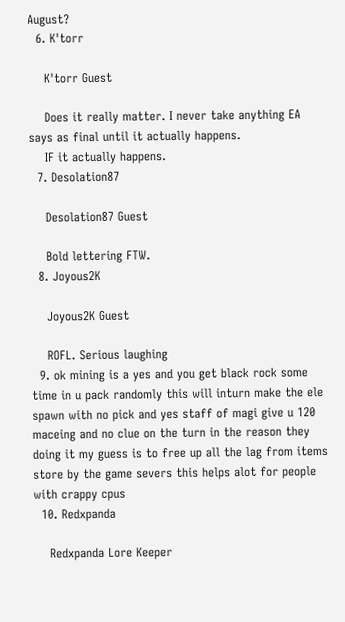August?
  6. K'torr

    K'torr Guest

    Does it really matter. I never take anything EA says as final until it actually happens.
    IF it actually happens.
  7. Desolation87

    Desolation87 Guest

    Bold lettering FTW.
  8. Joyous2K

    Joyous2K Guest

    ROFL. Serious laughing
  9. ok mining is a yes and you get black rock some time in u pack randomly this will inturn make the ele spawn with no pick and yes staff of magi give u 120 maceing and no clue on the turn in the reason they doing it my guess is to free up all the lag from items store by the game severs this helps alot for people with crappy cpus
  10. Redxpanda

    Redxpanda Lore Keeper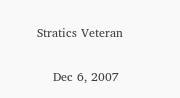Stratics Veteran

    Dec 6, 2007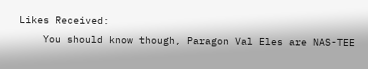Likes Received:
    You should know though, Paragon Val Eles are NAS-TEE